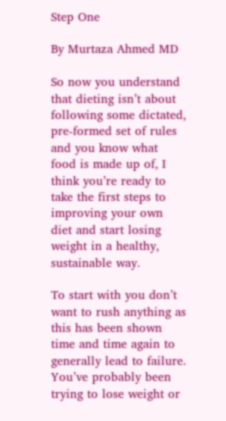Step One

By Murtaza Ahmed MD

So now you understand that dieting isn’t about following some dictated, pre-formed set of rules and you know what food is made up of, I think you’re ready to take the first steps to improving your own diet and start losing weight in a healthy, sustainable way.

To start with you don’t want to rush anything as this has been shown time and time again to generally lead to failure.  You’ve probably been trying to lose weight or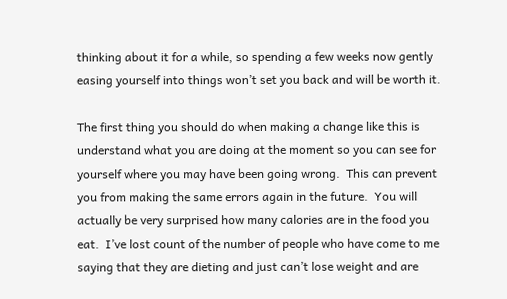thinking about it for a while, so spending a few weeks now gently easing yourself into things won’t set you back and will be worth it.

The first thing you should do when making a change like this is understand what you are doing at the moment so you can see for yourself where you may have been going wrong.  This can prevent you from making the same errors again in the future.  You will actually be very surprised how many calories are in the food you eat.  I’ve lost count of the number of people who have come to me saying that they are dieting and just can’t lose weight and are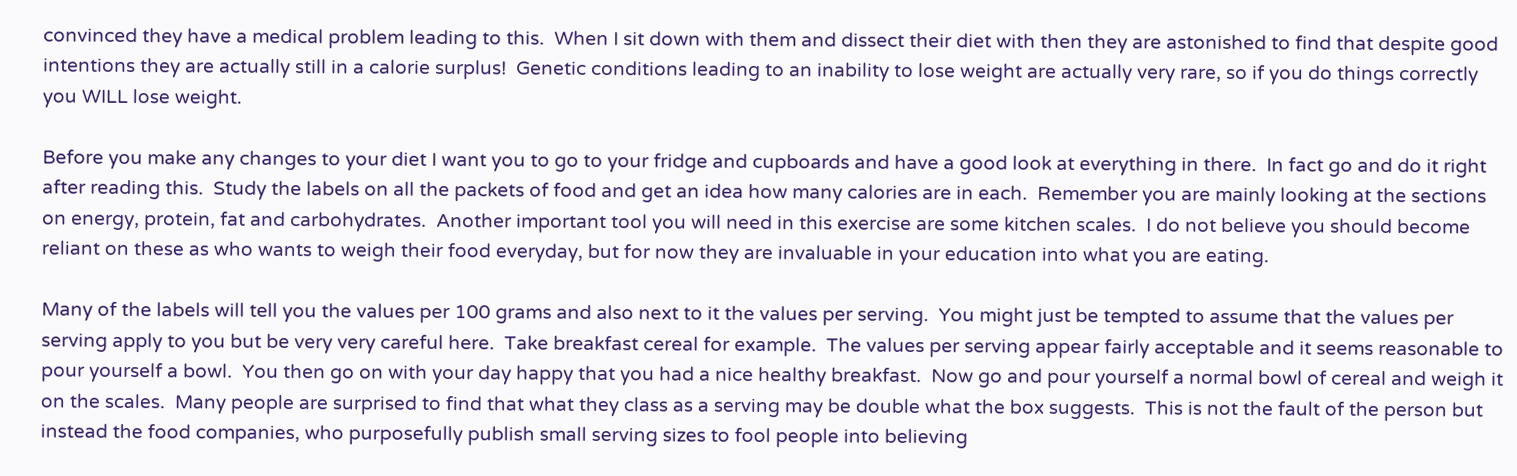convinced they have a medical problem leading to this.  When I sit down with them and dissect their diet with then they are astonished to find that despite good intentions they are actually still in a calorie surplus!  Genetic conditions leading to an inability to lose weight are actually very rare, so if you do things correctly you WILL lose weight.

Before you make any changes to your diet I want you to go to your fridge and cupboards and have a good look at everything in there.  In fact go and do it right after reading this.  Study the labels on all the packets of food and get an idea how many calories are in each.  Remember you are mainly looking at the sections on energy, protein, fat and carbohydrates.  Another important tool you will need in this exercise are some kitchen scales.  I do not believe you should become reliant on these as who wants to weigh their food everyday, but for now they are invaluable in your education into what you are eating.

Many of the labels will tell you the values per 100 grams and also next to it the values per serving.  You might just be tempted to assume that the values per serving apply to you but be very very careful here.  Take breakfast cereal for example.  The values per serving appear fairly acceptable and it seems reasonable to pour yourself a bowl.  You then go on with your day happy that you had a nice healthy breakfast.  Now go and pour yourself a normal bowl of cereal and weigh it on the scales.  Many people are surprised to find that what they class as a serving may be double what the box suggests.  This is not the fault of the person but instead the food companies, who purposefully publish small serving sizes to fool people into believing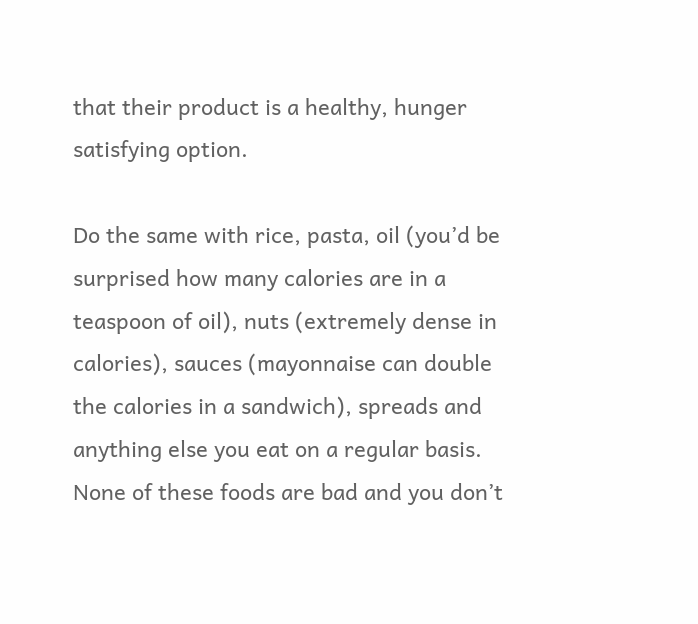that their product is a healthy, hunger satisfying option.

Do the same with rice, pasta, oil (you’d be surprised how many calories are in a teaspoon of oil), nuts (extremely dense in calories), sauces (mayonnaise can double the calories in a sandwich), spreads and anything else you eat on a regular basis.  None of these foods are bad and you don’t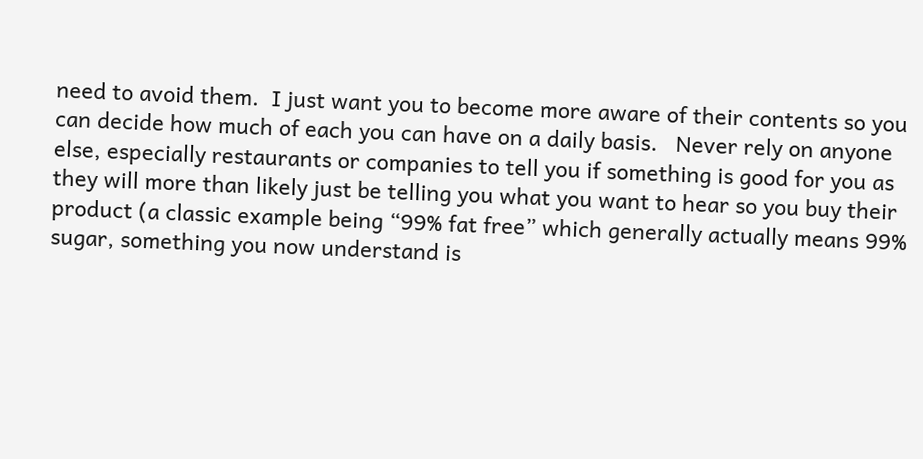need to avoid them.  I just want you to become more aware of their contents so you can decide how much of each you can have on a daily basis.   Never rely on anyone else, especially restaurants or companies to tell you if something is good for you as they will more than likely just be telling you what you want to hear so you buy their product (a classic example being “99% fat free” which generally actually means 99% sugar, something you now understand is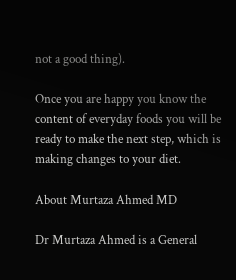not a good thing).

Once you are happy you know the content of everyday foods you will be ready to make the next step, which is making changes to your diet.

About Murtaza Ahmed MD

Dr Murtaza Ahmed is a General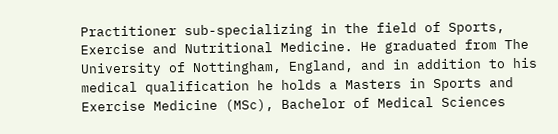Practitioner sub-specializing in the field of Sports, Exercise and Nutritional Medicine. He graduated from The University of Nottingham, England, and in addition to his medical qualification he holds a Masters in Sports and Exercise Medicine (MSc), Bachelor of Medical Sciences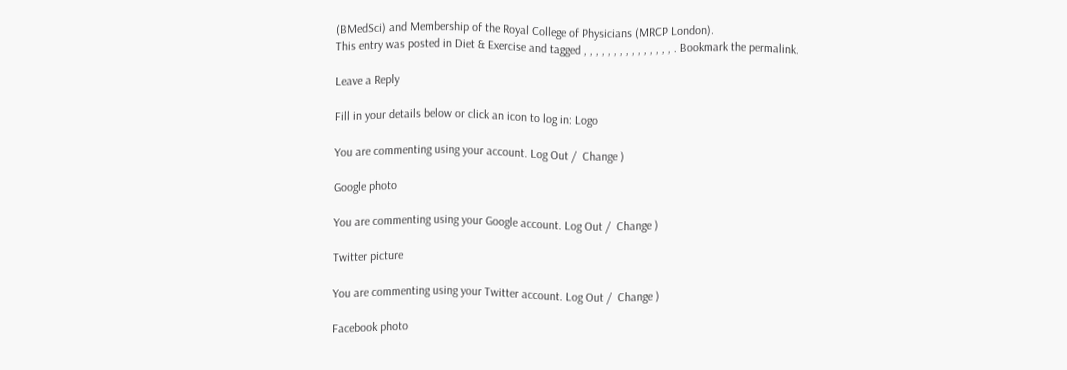(BMedSci) and Membership of the Royal College of Physicians (MRCP London).
This entry was posted in Diet & Exercise and tagged , , , , , , , , , , , , , , , . Bookmark the permalink.

Leave a Reply

Fill in your details below or click an icon to log in: Logo

You are commenting using your account. Log Out /  Change )

Google photo

You are commenting using your Google account. Log Out /  Change )

Twitter picture

You are commenting using your Twitter account. Log Out /  Change )

Facebook photo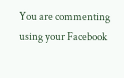You are commenting using your Facebook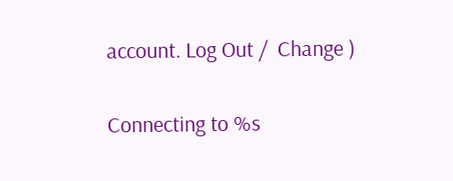account. Log Out /  Change )

Connecting to %s